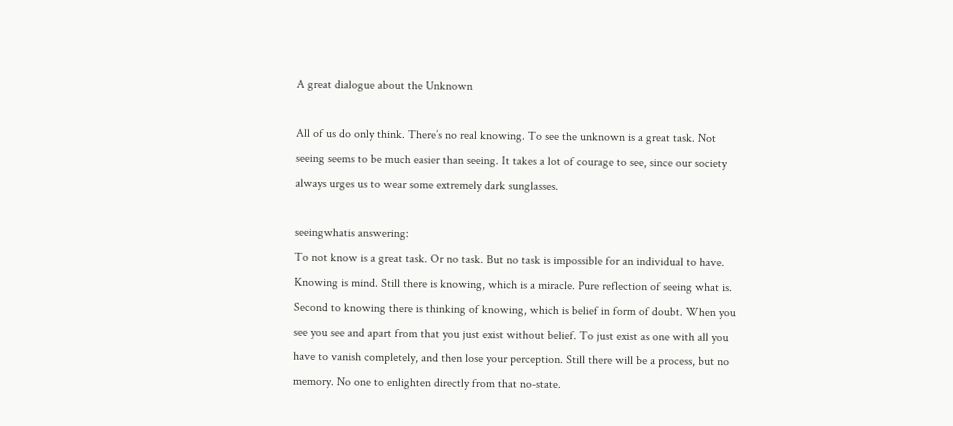A great dialogue about the Unknown

All of us do only think. There’s no real knowing. To see the unknown is a great task. Not seeing seems to be much easier than seeing. It takes a lot of courage to see, since our society always urges us to wear some extremely dark sunglasses.

seeingwhatis answering:
To not know is a great task. Or no task. But no task is impossible for an individual to have. Knowing is mind. Still there is knowing, which is a miracle. Pure reflection of seeing what is. Second to knowing there is thinking of knowing, which is belief in form of doubt. When you see you see and apart from that you just exist without belief. To just exist as one with all you have to vanish completely, and then lose your perception. Still there will be a process, but no memory. No one to enlighten directly from that no-state.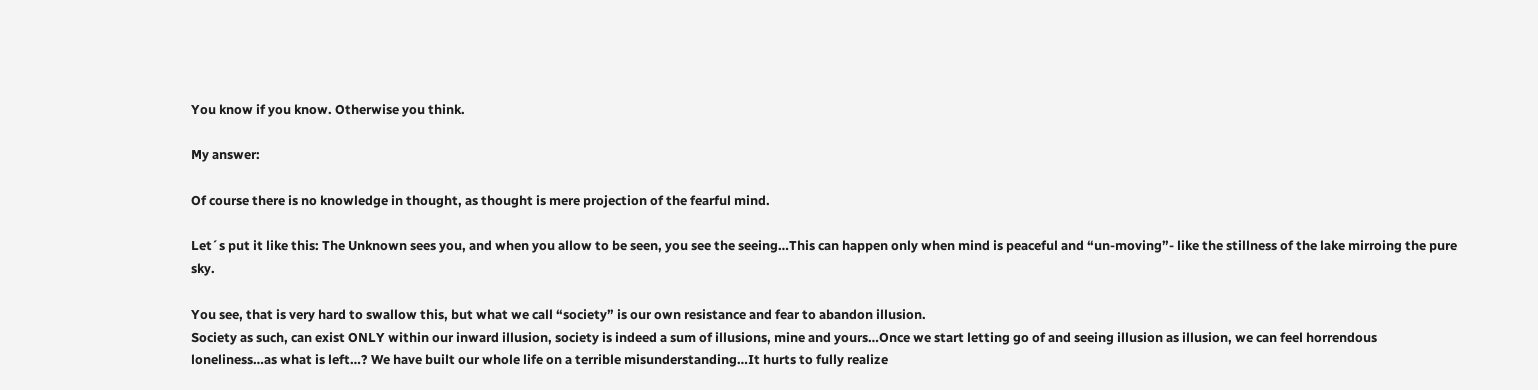You know if you know. Otherwise you think.

My answer:

Of course there is no knowledge in thought, as thought is mere projection of the fearful mind.

Let´s put it like this: The Unknown sees you, and when you allow to be seen, you see the seeing…This can happen only when mind is peaceful and “un-moving”- like the stillness of the lake mirroing the pure sky.

You see, that is very hard to swallow this, but what we call “society” is our own resistance and fear to abandon illusion.
Society as such, can exist ONLY within our inward illusion, society is indeed a sum of illusions, mine and yours…Once we start letting go of and seeing illusion as illusion, we can feel horrendous loneliness…as what is left…? We have built our whole life on a terrible misunderstanding…It hurts to fully realize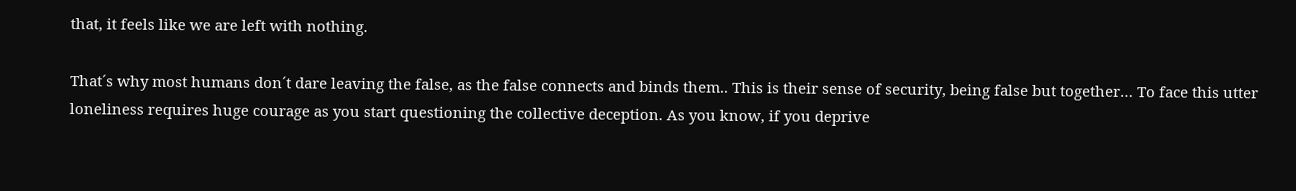that, it feels like we are left with nothing.

That´s why most humans don´t dare leaving the false, as the false connects and binds them.. This is their sense of security, being false but together… To face this utter loneliness requires huge courage as you start questioning the collective deception. As you know, if you deprive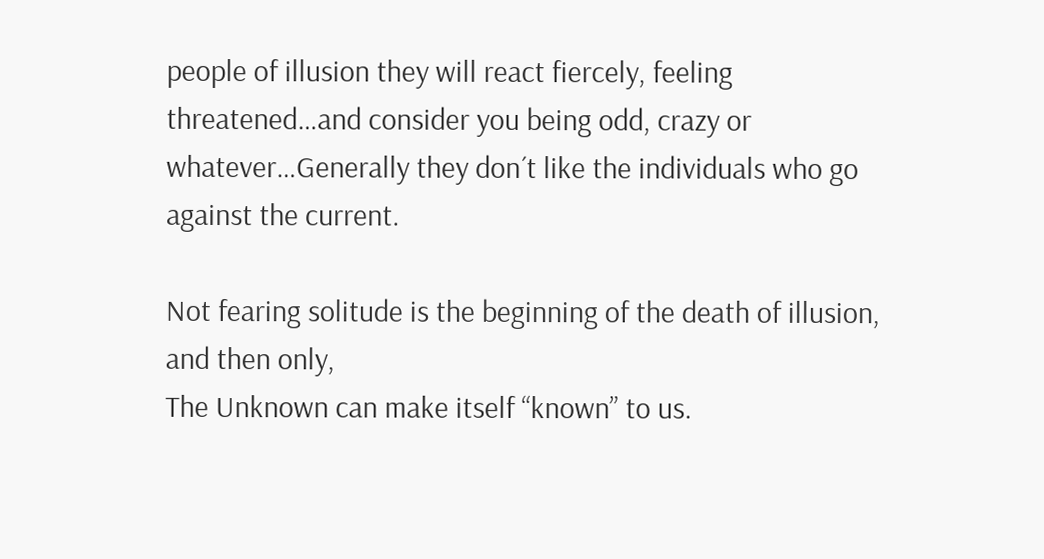people of illusion they will react fiercely, feeling threatened…and consider you being odd, crazy or whatever…Generally they don´t like the individuals who go against the current.

Not fearing solitude is the beginning of the death of illusion, and then only,
The Unknown can make itself “known” to us.